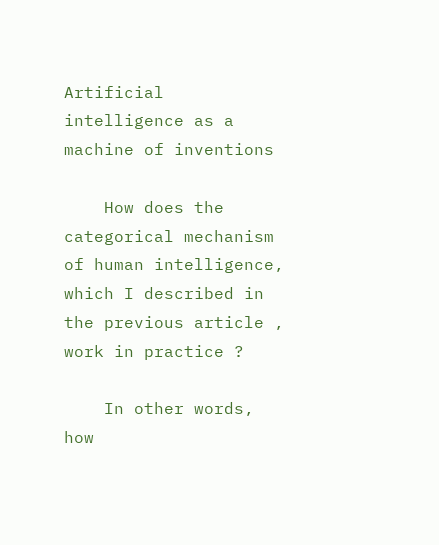Artificial intelligence as a machine of inventions

    How does the categorical mechanism of human intelligence, which I described in the previous article , work in practice ?

    In other words, how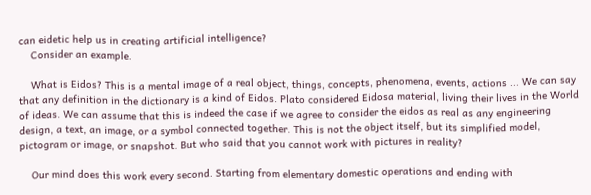can eidetic help us in creating artificial intelligence?
    Consider an example.

    What is Eidos? This is a mental image of a real object, things, concepts, phenomena, events, actions ... We can say that any definition in the dictionary is a kind of Eidos. Plato considered Eidosa material, living their lives in the World of ideas. We can assume that this is indeed the case if we agree to consider the eidos as real as any engineering design, a text, an image, or a symbol connected together. This is not the object itself, but its simplified model, pictogram or image, or snapshot. But who said that you cannot work with pictures in reality?

    Our mind does this work every second. Starting from elementary domestic operations and ending with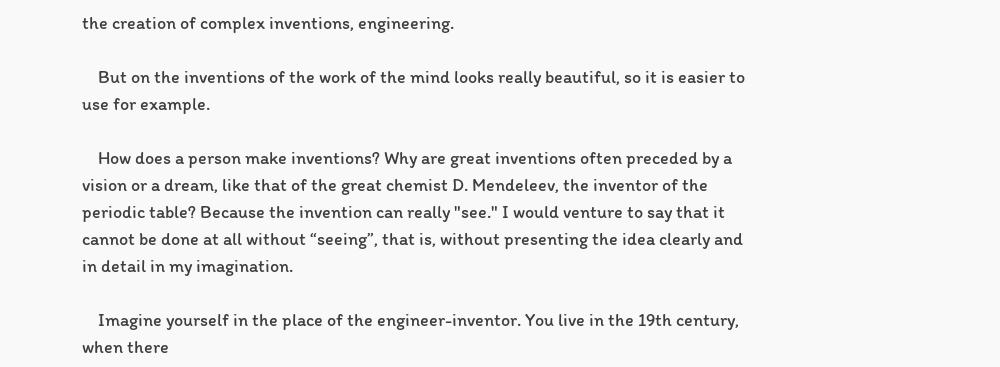the creation of complex inventions, engineering.

    But on the inventions of the work of the mind looks really beautiful, so it is easier to use for example.

    How does a person make inventions? Why are great inventions often preceded by a vision or a dream, like that of the great chemist D. Mendeleev, the inventor of the periodic table? Because the invention can really "see." I would venture to say that it cannot be done at all without “seeing”, that is, without presenting the idea clearly and in detail in my imagination.

    Imagine yourself in the place of the engineer-inventor. You live in the 19th century, when there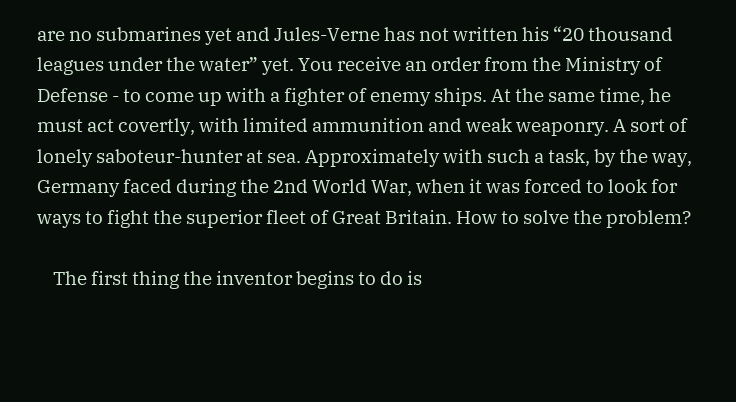are no submarines yet and Jules-Verne has not written his “20 thousand leagues under the water” yet. You receive an order from the Ministry of Defense - to come up with a fighter of enemy ships. At the same time, he must act covertly, with limited ammunition and weak weaponry. A sort of lonely saboteur-hunter at sea. Approximately with such a task, by the way, Germany faced during the 2nd World War, when it was forced to look for ways to fight the superior fleet of Great Britain. How to solve the problem?

    The first thing the inventor begins to do is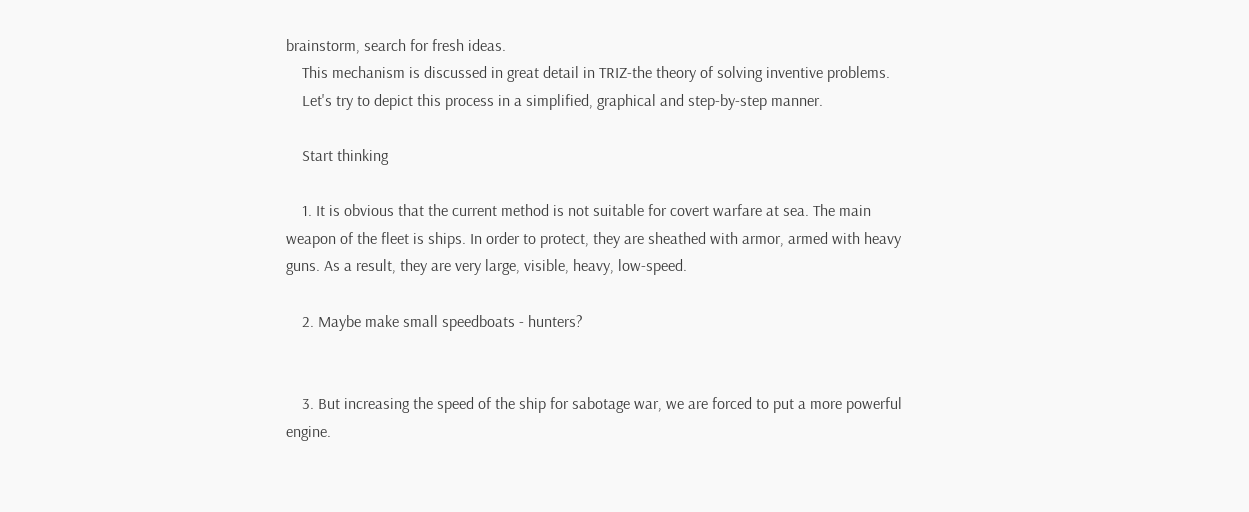brainstorm, search for fresh ideas.
    This mechanism is discussed in great detail in TRIZ-the theory of solving inventive problems.
    Let's try to depict this process in a simplified, graphical and step-by-step manner.

    Start thinking

    1. It is obvious that the current method is not suitable for covert warfare at sea. The main weapon of the fleet is ships. In order to protect, they are sheathed with armor, armed with heavy guns. As a result, they are very large, visible, heavy, low-speed.

    2. Maybe make small speedboats - hunters?


    3. But increasing the speed of the ship for sabotage war, we are forced to put a more powerful engine.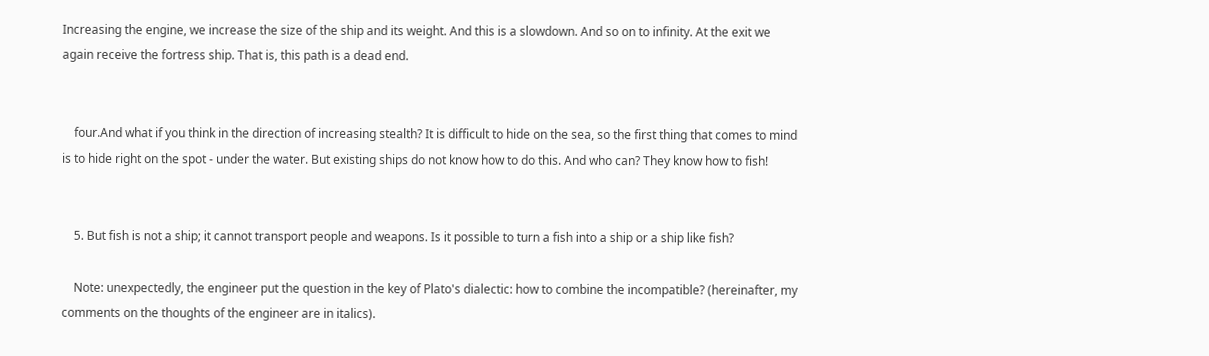Increasing the engine, we increase the size of the ship and its weight. And this is a slowdown. And so on to infinity. At the exit we again receive the fortress ship. That is, this path is a dead end.


    four.And what if you think in the direction of increasing stealth? It is difficult to hide on the sea, so the first thing that comes to mind is to hide right on the spot - under the water. But existing ships do not know how to do this. And who can? They know how to fish!


    5. But fish is not a ship; it cannot transport people and weapons. Is it possible to turn a fish into a ship or a ship like fish?

    Note: unexpectedly, the engineer put the question in the key of Plato's dialectic: how to combine the incompatible? (hereinafter, my comments on the thoughts of the engineer are in italics).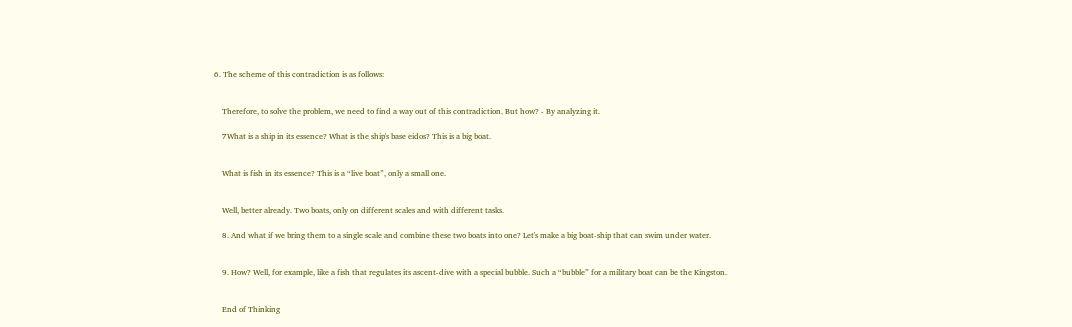6. The scheme of this contradiction is as follows:


    Therefore, to solve the problem, we need to find a way out of this contradiction. But how? - By analyzing it.

    7What is a ship in its essence? What is the ship's base eidos? This is a big boat.


    What is fish in its essence? This is a “live boat”, only a small one.


    Well, better already. Two boats, only on different scales and with different tasks.

    8. And what if we bring them to a single scale and combine these two boats into one? Let's make a big boat-ship that can swim under water.


    9. How? Well, for example, like a fish that regulates its ascent-dive with a special bubble. Such a “bubble” for a military boat can be the Kingston.


    End of Thinking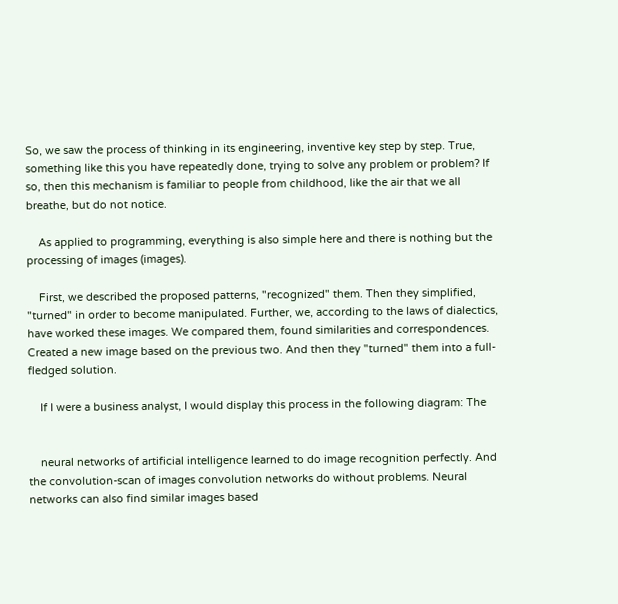So, we saw the process of thinking in its engineering, inventive key step by step. True, something like this you have repeatedly done, trying to solve any problem or problem? If so, then this mechanism is familiar to people from childhood, like the air that we all breathe, but do not notice.

    As applied to programming, everything is also simple here and there is nothing but the processing of images (images).

    First, we described the proposed patterns, "recognized" them. Then they simplified, "turned" in order to become manipulated. Further, we, according to the laws of dialectics, have worked these images. We compared them, found similarities and correspondences. Created a new image based on the previous two. And then they "turned" them into a full-fledged solution.

    If I were a business analyst, I would display this process in the following diagram: The


    neural networks of artificial intelligence learned to do image recognition perfectly. And the convolution-scan of images convolution networks do without problems. Neural networks can also find similar images based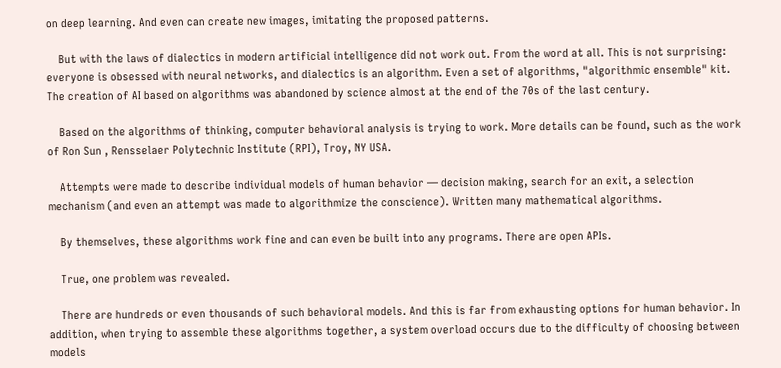on deep learning. And even can create new images, imitating the proposed patterns.

    But with the laws of dialectics in modern artificial intelligence did not work out. From the word at all. This is not surprising: everyone is obsessed with neural networks, and dialectics is an algorithm. Even a set of algorithms, "algorithmic ensemble" kit. The creation of AI based on algorithms was abandoned by science almost at the end of the 70s of the last century.

    Based on the algorithms of thinking, computer behavioral analysis is trying to work. More details can be found, such as the work of Ron Sun , Rensselaer Polytechnic Institute (RPI), Troy, NY USA.

    Attempts were made to describe individual models of human behavior — decision making, search for an exit, a selection mechanism (and even an attempt was made to algorithmize the conscience). Written many mathematical algorithms.

    By themselves, these algorithms work fine and can even be built into any programs. There are open APIs.

    True, one problem was revealed.

    There are hundreds or even thousands of such behavioral models. And this is far from exhausting options for human behavior. In addition, when trying to assemble these algorithms together, a system overload occurs due to the difficulty of choosing between models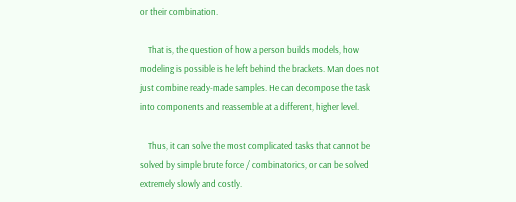or their combination.

    That is, the question of how a person builds models, how modeling is possible is he left behind the brackets. Man does not just combine ready-made samples. He can decompose the task into components and reassemble at a different, higher level.

    Thus, it can solve the most complicated tasks that cannot be solved by simple brute force / combinatorics, or can be solved extremely slowly and costly.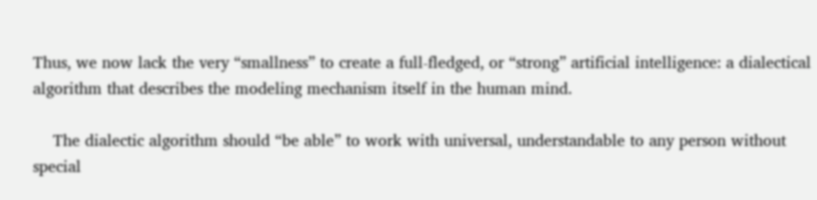Thus, we now lack the very “smallness” to create a full-fledged, or “strong” artificial intelligence: a dialectical algorithm that describes the modeling mechanism itself in the human mind.

    The dialectic algorithm should “be able” to work with universal, understandable to any person without special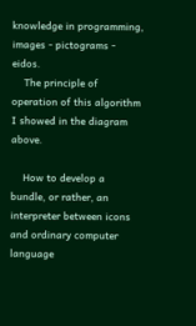knowledge in programming, images - pictograms - eidos.
    The principle of operation of this algorithm I showed in the diagram above.

    How to develop a bundle, or rather, an interpreter between icons and ordinary computer language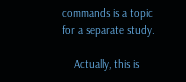commands is a topic for a separate study.

    Actually, this is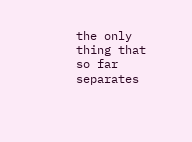the only thing that so far separates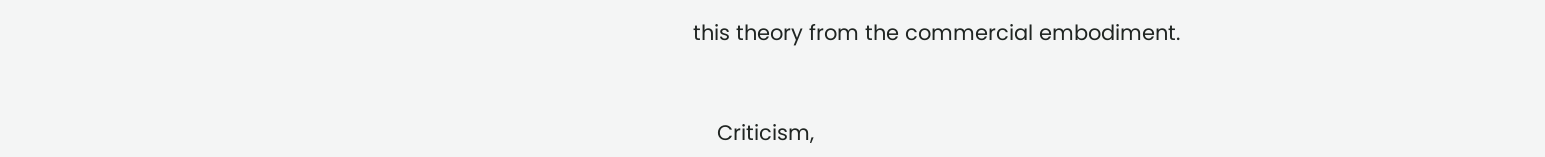this theory from the commercial embodiment.


    Criticism,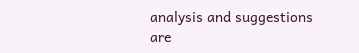analysis and suggestions are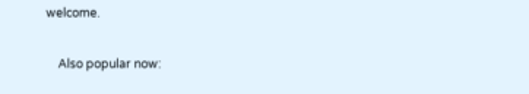welcome.

    Also popular now: